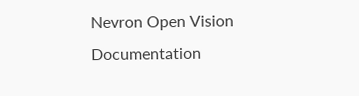Nevron Open Vision Documentation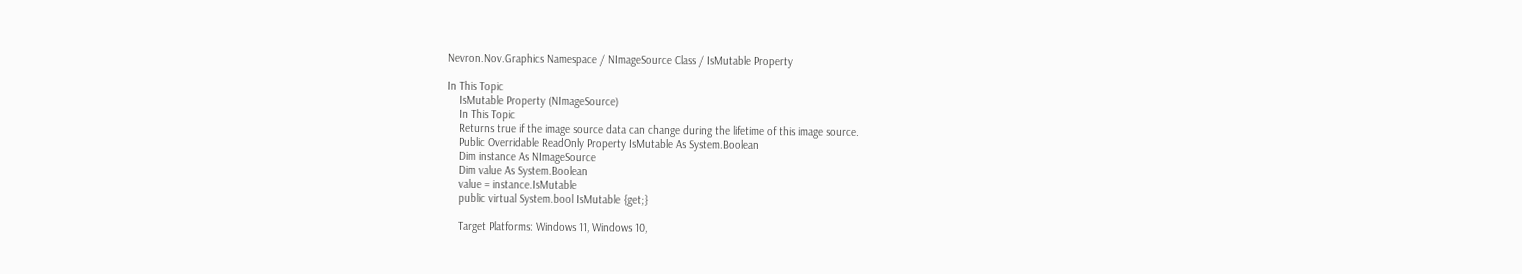Nevron.Nov.Graphics Namespace / NImageSource Class / IsMutable Property

In This Topic
    IsMutable Property (NImageSource)
    In This Topic
    Returns true if the image source data can change during the lifetime of this image source.
    Public Overridable ReadOnly Property IsMutable As System.Boolean
    Dim instance As NImageSource
    Dim value As System.Boolean
    value = instance.IsMutable
    public virtual System.bool IsMutable {get;}

    Target Platforms: Windows 11, Windows 10,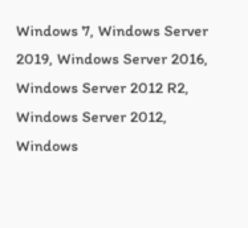Windows 7, Windows Server 2019, Windows Server 2016, Windows Server 2012 R2, Windows Server 2012, Windows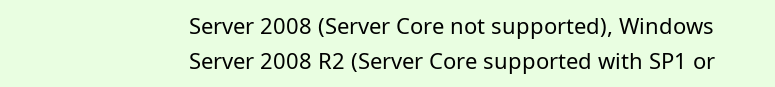Server 2008 (Server Core not supported), Windows Server 2008 R2 (Server Core supported with SP1 or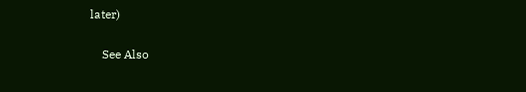later)

    See Also